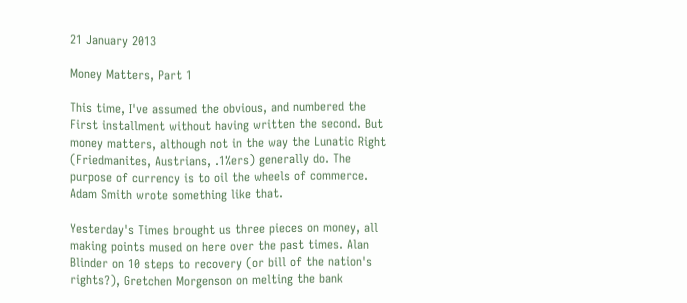21 January 2013

Money Matters, Part 1

This time, I've assumed the obvious, and numbered the First installment without having written the second. But money matters, although not in the way the Lunatic Right (Friedmanites, Austrians, .1%ers) generally do. The purpose of currency is to oil the wheels of commerce. Adam Smith wrote something like that.

Yesterday's Times brought us three pieces on money, all making points mused on here over the past times. Alan Blinder on 10 steps to recovery (or bill of the nation's rights?), Gretchen Morgenson on melting the bank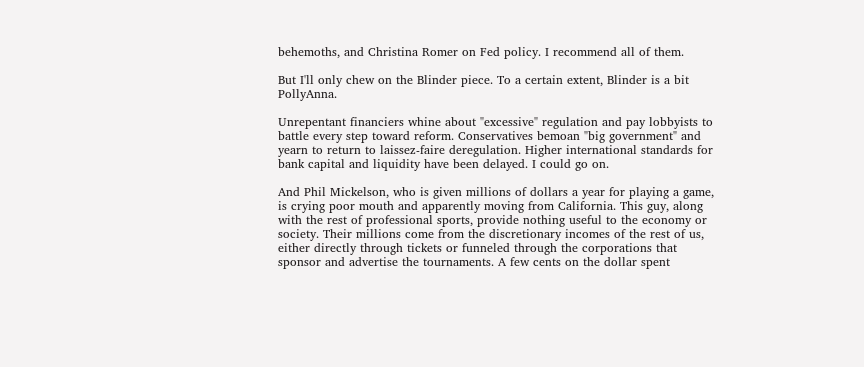behemoths, and Christina Romer on Fed policy. I recommend all of them.

But I'll only chew on the Blinder piece. To a certain extent, Blinder is a bit PollyAnna.

Unrepentant financiers whine about "excessive" regulation and pay lobbyists to battle every step toward reform. Conservatives bemoan "big government" and yearn to return to laissez-faire deregulation. Higher international standards for bank capital and liquidity have been delayed. I could go on.

And Phil Mickelson, who is given millions of dollars a year for playing a game, is crying poor mouth and apparently moving from California. This guy, along with the rest of professional sports, provide nothing useful to the economy or society. Their millions come from the discretionary incomes of the rest of us, either directly through tickets or funneled through the corporations that sponsor and advertise the tournaments. A few cents on the dollar spent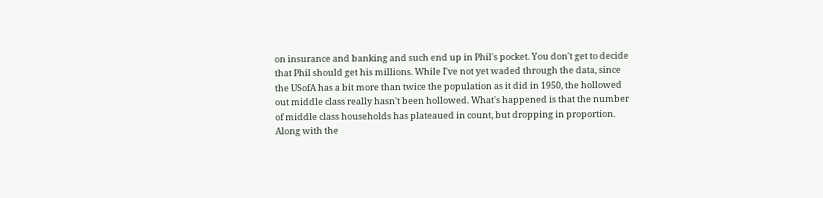on insurance and banking and such end up in Phil's pocket. You don't get to decide that Phil should get his millions. While I've not yet waded through the data, since the USofA has a bit more than twice the population as it did in 1950, the hollowed out middle class really hasn't been hollowed. What's happened is that the number of middle class households has plateaued in count, but dropping in proportion. Along with the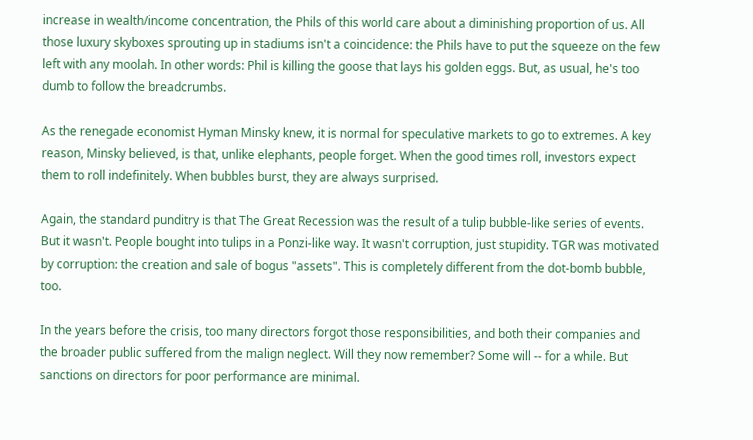increase in wealth/income concentration, the Phils of this world care about a diminishing proportion of us. All those luxury skyboxes sprouting up in stadiums isn't a coincidence: the Phils have to put the squeeze on the few left with any moolah. In other words: Phil is killing the goose that lays his golden eggs. But, as usual, he's too dumb to follow the breadcrumbs.

As the renegade economist Hyman Minsky knew, it is normal for speculative markets to go to extremes. A key reason, Minsky believed, is that, unlike elephants, people forget. When the good times roll, investors expect them to roll indefinitely. When bubbles burst, they are always surprised.

Again, the standard punditry is that The Great Recession was the result of a tulip bubble-like series of events. But it wasn't. People bought into tulips in a Ponzi-like way. It wasn't corruption, just stupidity. TGR was motivated by corruption: the creation and sale of bogus "assets". This is completely different from the dot-bomb bubble, too.

In the years before the crisis, too many directors forgot those responsibilities, and both their companies and the broader public suffered from the malign neglect. Will they now remember? Some will -- for a while. But sanctions on directors for poor performance are minimal.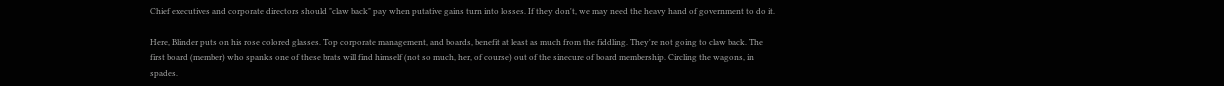Chief executives and corporate directors should "claw back" pay when putative gains turn into losses. If they don't, we may need the heavy hand of government to do it.

Here, Blinder puts on his rose colored glasses. Top corporate management, and boards, benefit at least as much from the fiddling. They're not going to claw back. The first board (member) who spanks one of these brats will find himself (not so much, her, of course) out of the sinecure of board membership. Circling the wagons, in spades.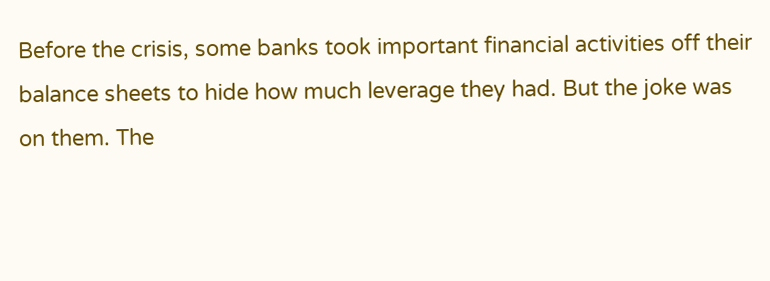Before the crisis, some banks took important financial activities off their balance sheets to hide how much leverage they had. But the joke was on them. The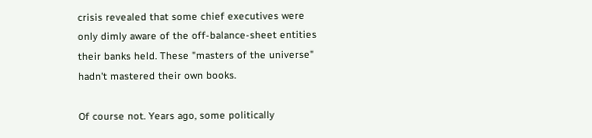crisis revealed that some chief executives were only dimly aware of the off-balance-sheet entities their banks held. These "masters of the universe" hadn't mastered their own books.

Of course not. Years ago, some politically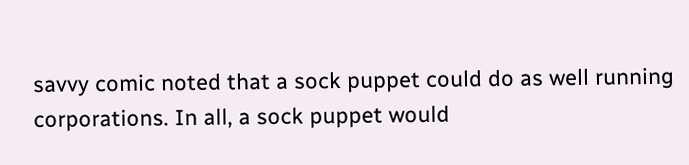savvy comic noted that a sock puppet could do as well running corporations. In all, a sock puppet would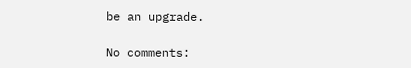be an upgrade.

No comments: